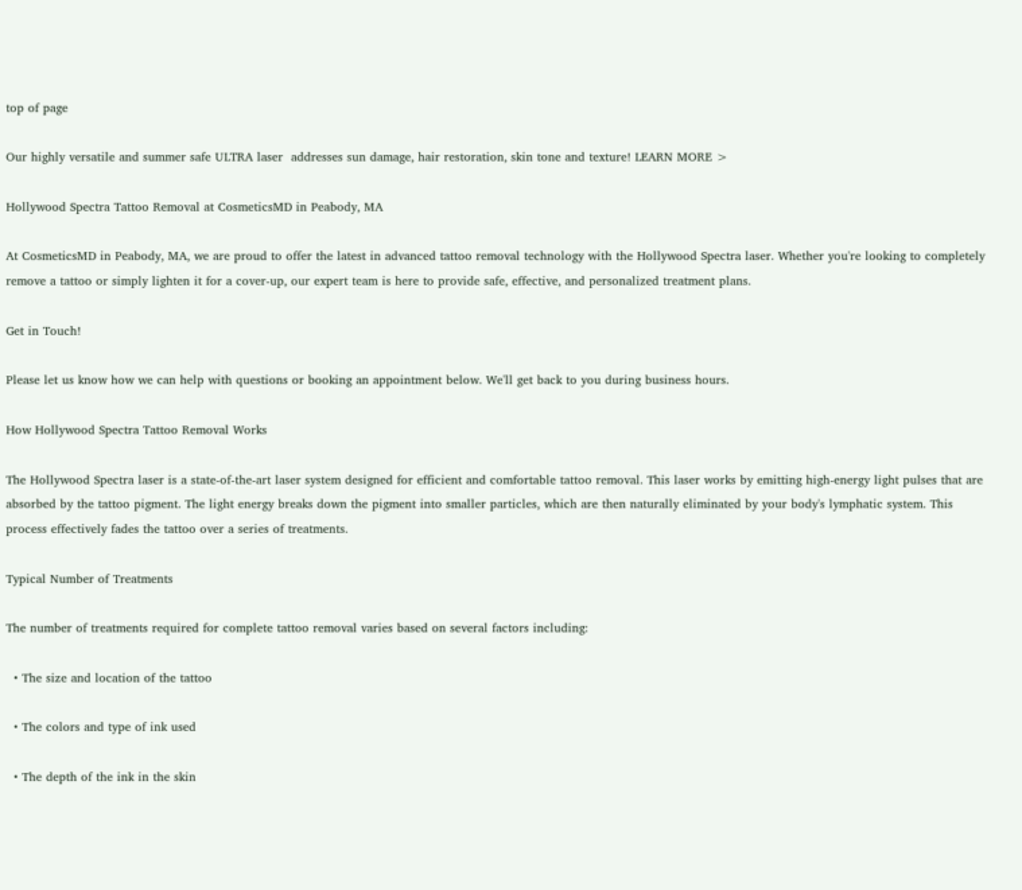top of page

Our highly versatile and summer safe ULTRA laser  addresses sun damage, hair restoration, skin tone and texture! LEARN MORE >

Hollywood Spectra Tattoo Removal at CosmeticsMD in Peabody, MA

At CosmeticsMD in Peabody, MA, we are proud to offer the latest in advanced tattoo removal technology with the Hollywood Spectra laser. Whether you're looking to completely remove a tattoo or simply lighten it for a cover-up, our expert team is here to provide safe, effective, and personalized treatment plans.

Get in Touch!

Please let us know how we can help with questions or booking an appointment below. We'll get back to you during business hours.

How Hollywood Spectra Tattoo Removal Works

The Hollywood Spectra laser is a state-of-the-art laser system designed for efficient and comfortable tattoo removal. This laser works by emitting high-energy light pulses that are absorbed by the tattoo pigment. The light energy breaks down the pigment into smaller particles, which are then naturally eliminated by your body's lymphatic system. This process effectively fades the tattoo over a series of treatments.

Typical Number of Treatments

The number of treatments required for complete tattoo removal varies based on several factors including:

  • The size and location of the tattoo

  • The colors and type of ink used

  • The depth of the ink in the skin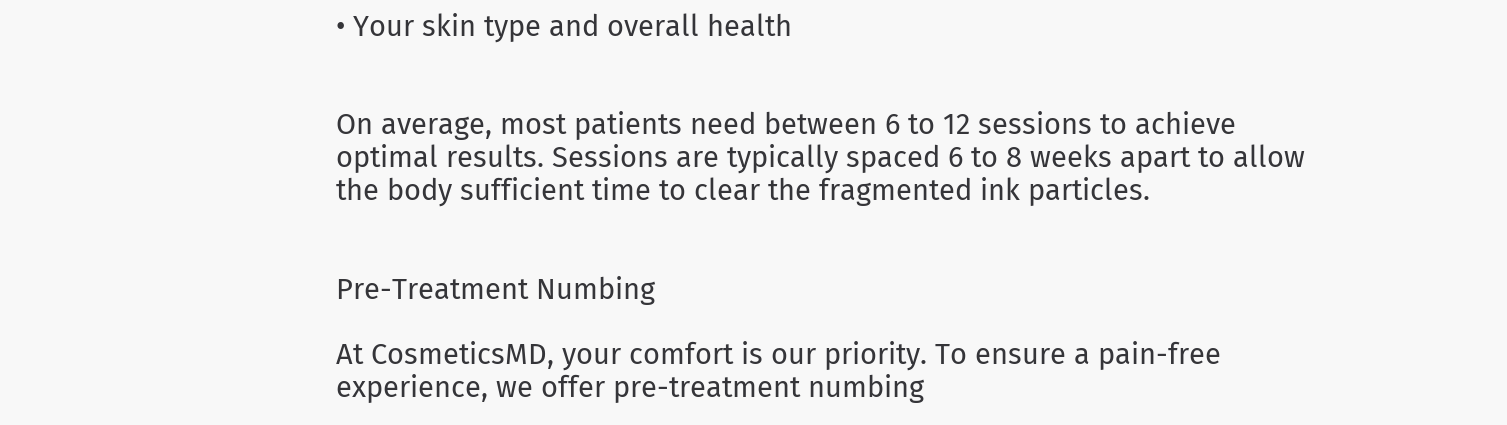• Your skin type and overall health


On average, most patients need between 6 to 12 sessions to achieve optimal results. Sessions are typically spaced 6 to 8 weeks apart to allow the body sufficient time to clear the fragmented ink particles.


Pre-Treatment Numbing

At CosmeticsMD, your comfort is our priority. To ensure a pain-free experience, we offer pre-treatment numbing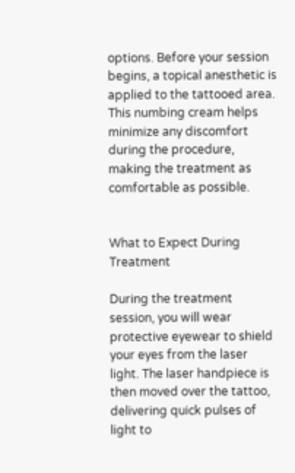options. Before your session begins, a topical anesthetic is applied to the tattooed area. This numbing cream helps minimize any discomfort during the procedure, making the treatment as comfortable as possible.


What to Expect During Treatment

During the treatment session, you will wear protective eyewear to shield your eyes from the laser light. The laser handpiece is then moved over the tattoo, delivering quick pulses of light to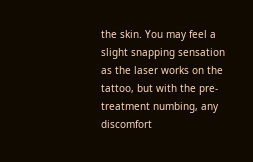the skin. You may feel a slight snapping sensation as the laser works on the tattoo, but with the pre-treatment numbing, any discomfort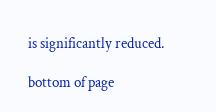is significantly reduced.

bottom of page